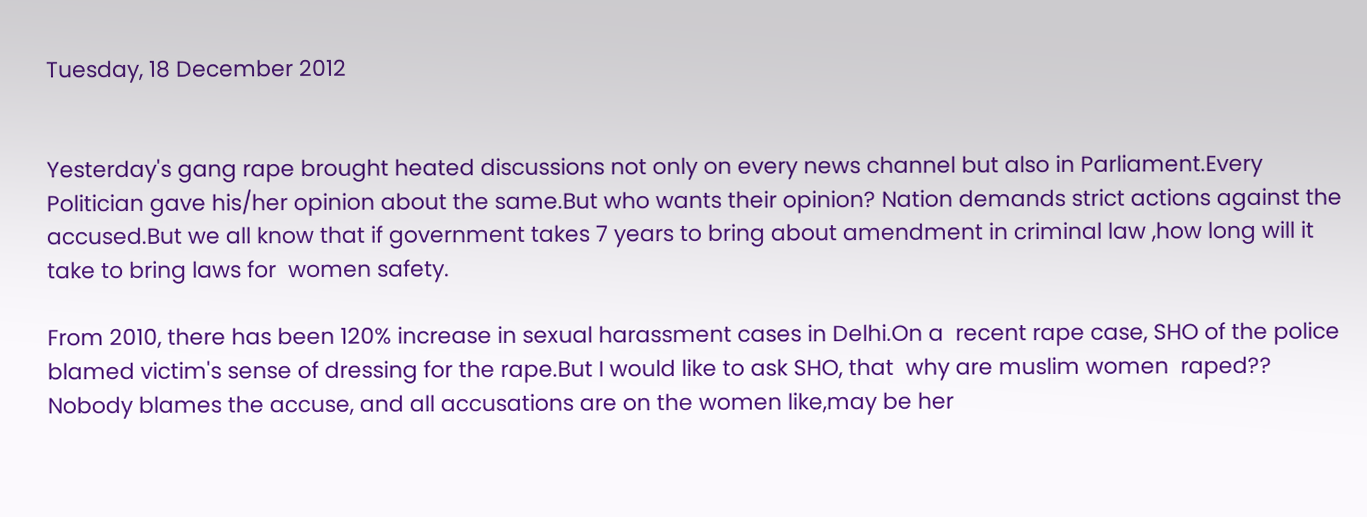Tuesday, 18 December 2012


Yesterday's gang rape brought heated discussions not only on every news channel but also in Parliament.Every Politician gave his/her opinion about the same.But who wants their opinion? Nation demands strict actions against the accused.But we all know that if government takes 7 years to bring about amendment in criminal law ,how long will it take to bring laws for  women safety.

From 2010, there has been 120% increase in sexual harassment cases in Delhi.On a  recent rape case, SHO of the police blamed victim's sense of dressing for the rape.But I would like to ask SHO, that  why are muslim women  raped?? Nobody blames the accuse, and all accusations are on the women like,may be her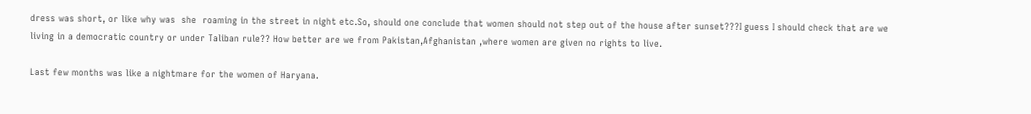dress was short, or like why was  she  roaming in the street in night etc.So, should one conclude that women should not step out of the house after sunset???I guess I should check that are we living in a democratic country or under Taliban rule?? How better are we from Pakistan,Afghanistan ,where women are given no rights to live.

Last few months was like a nightmare for the women of Haryana.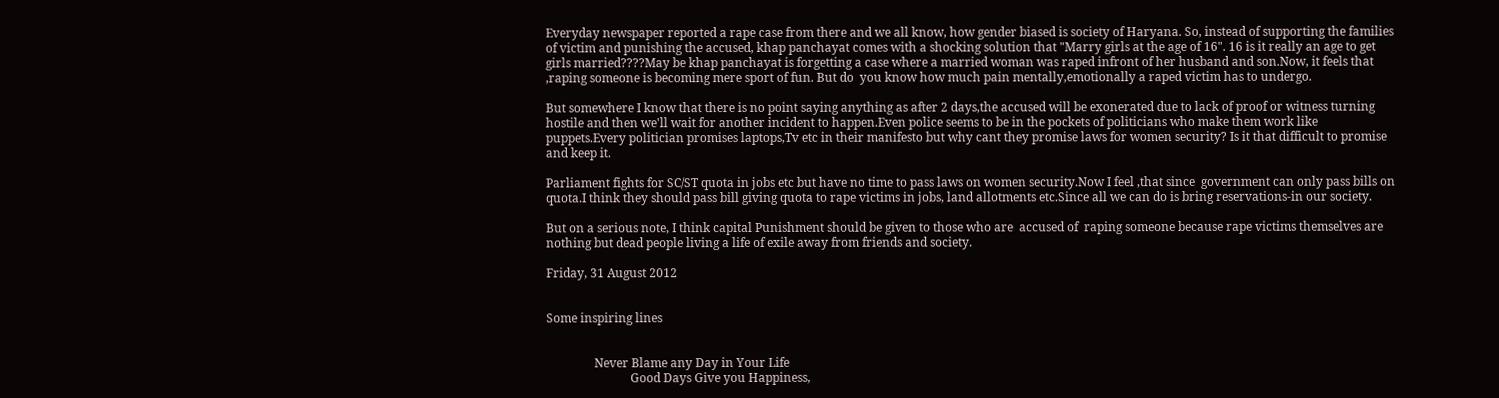Everyday newspaper reported a rape case from there and we all know, how gender biased is society of Haryana. So, instead of supporting the families of victim and punishing the accused, khap panchayat comes with a shocking solution that "Marry girls at the age of 16". 16 is it really an age to get girls married????May be khap panchayat is forgetting a case where a married woman was raped infront of her husband and son.Now, it feels that ,raping someone is becoming mere sport of fun. But do  you know how much pain mentally,emotionally a raped victim has to undergo.

But somewhere I know that there is no point saying anything as after 2 days,the accused will be exonerated due to lack of proof or witness turning hostile and then we'll wait for another incident to happen.Even police seems to be in the pockets of politicians who make them work like puppets.Every politician promises laptops,Tv etc in their manifesto but why cant they promise laws for women security? Is it that difficult to promise and keep it.

Parliament fights for SC/ST quota in jobs etc but have no time to pass laws on women security.Now I feel ,that since  government can only pass bills on quota.I think they should pass bill giving quota to rape victims in jobs, land allotments etc.Since all we can do is bring reservations-in our society.

But on a serious note, I think capital Punishment should be given to those who are  accused of  raping someone because rape victims themselves are nothing but dead people living a life of exile away from friends and society.

Friday, 31 August 2012


Some inspiring lines


                Never Blame any Day in Your Life
                            Good Days Give you Happiness,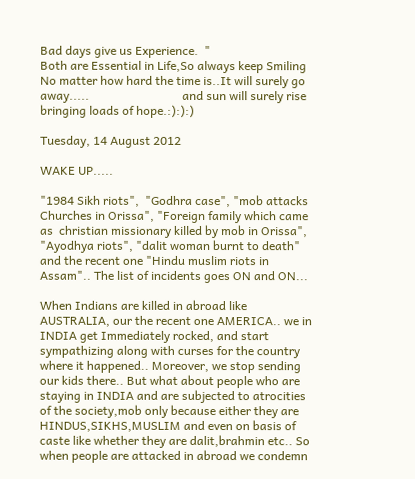Bad days give us Experience.  "
Both are Essential in Life,So always keep Smiling No matter how hard the time is..It will surely go away.....                               and sun will surely rise bringing loads of hope.:):):)

Tuesday, 14 August 2012

WAKE UP.....

"1984 Sikh riots",  "Godhra case", "mob attacks Churches in Orissa", "Foreign family which came as  christian missionary killed by mob in Orissa", "Ayodhya riots", "dalit woman burnt to death" and the recent one "Hindu muslim riots in Assam".. The list of incidents goes ON and ON...

When Indians are killed in abroad like AUSTRALIA, our the recent one AMERICA.. we in INDIA get Immediately rocked, and start sympathizing along with curses for the country where it happened.. Moreover, we stop sending our kids there.. But what about people who are staying in INDIA and are subjected to atrocities of the society,mob only because either they are HINDUS,SIKHS,MUSLIM and even on basis of caste like whether they are dalit,brahmin etc.. So when people are attacked in abroad we condemn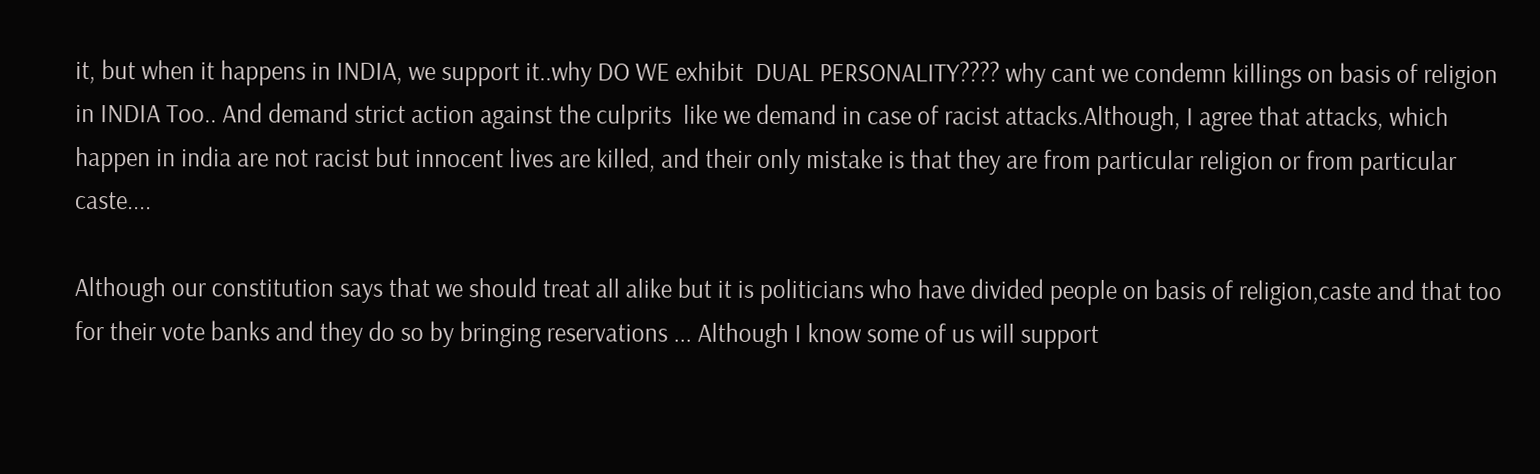it, but when it happens in INDIA, we support it..why DO WE exhibit  DUAL PERSONALITY???? why cant we condemn killings on basis of religion in INDIA Too.. And demand strict action against the culprits  like we demand in case of racist attacks.Although, I agree that attacks, which happen in india are not racist but innocent lives are killed, and their only mistake is that they are from particular religion or from particular caste....

Although our constitution says that we should treat all alike but it is politicians who have divided people on basis of religion,caste and that too for their vote banks and they do so by bringing reservations ... Although I know some of us will support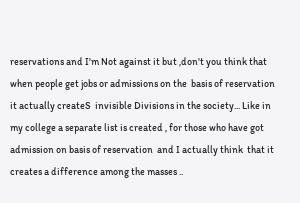reservations and I'm Not against it but ,don't you think that when people get jobs or admissions on the  basis of reservation it actually createS  invisible Divisions in the society... Like in my college a separate list is created , for those who have got admission on basis of reservation  and I actually think  that it  creates a difference among the masses ..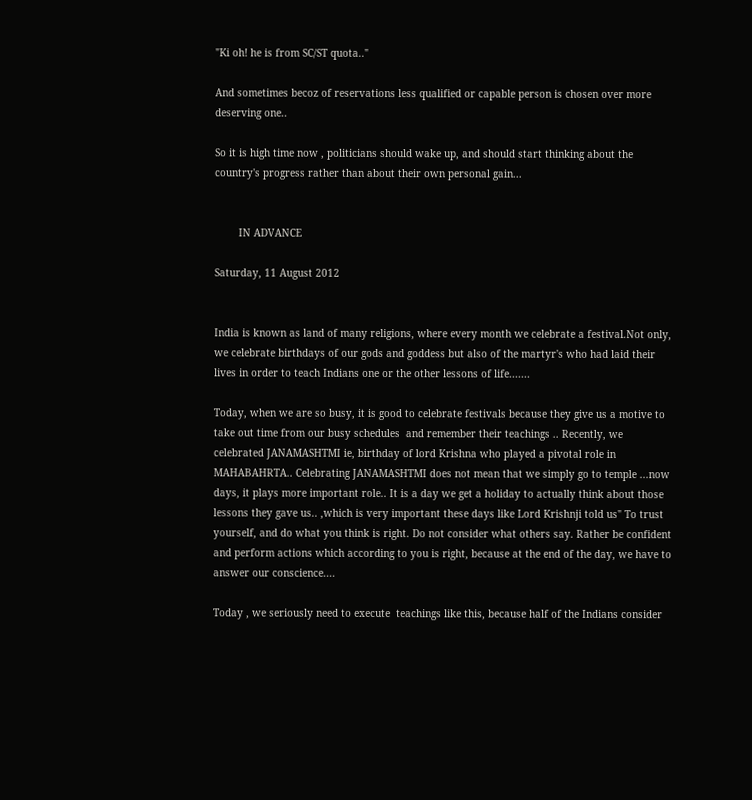"Ki oh! he is from SC/ST quota.."

And sometimes becoz of reservations less qualified or capable person is chosen over more deserving one..

So it is high time now , politicians should wake up, and should start thinking about the country's progress rather than about their own personal gain...


        IN ADVANCE

Saturday, 11 August 2012


India is known as land of many religions, where every month we celebrate a festival.Not only, we celebrate birthdays of our gods and goddess but also of the martyr's who had laid their lives in order to teach Indians one or the other lessons of life.......

Today, when we are so busy, it is good to celebrate festivals because they give us a motive to take out time from our busy schedules  and remember their teachings .. Recently, we celebrated JANAMASHTMI ie, birthday of lord Krishna who played a pivotal role in MAHABAHRTA.. Celebrating JANAMASHTMI does not mean that we simply go to temple ...now days, it plays more important role.. It is a day we get a holiday to actually think about those lessons they gave us.. ,which is very important these days like Lord Krishnji told us" To trust yourself, and do what you think is right. Do not consider what others say. Rather be confident and perform actions which according to you is right, because at the end of the day, we have to answer our conscience....

Today , we seriously need to execute  teachings like this, because half of the Indians consider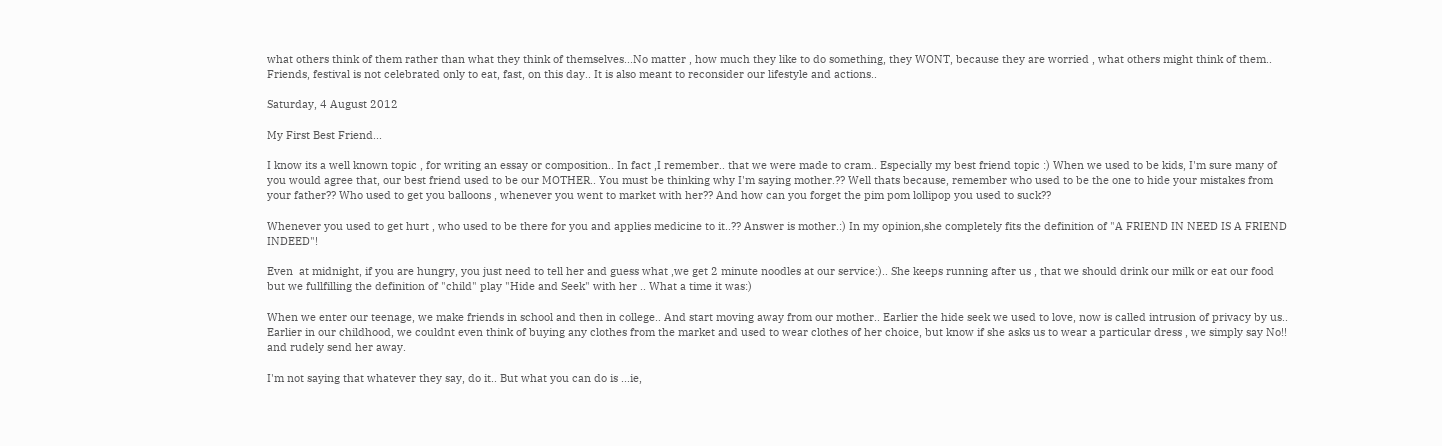what others think of them rather than what they think of themselves...No matter , how much they like to do something, they WONT, because they are worried , what others might think of them.. Friends, festival is not celebrated only to eat, fast, on this day.. It is also meant to reconsider our lifestyle and actions..

Saturday, 4 August 2012

My First Best Friend...

I know its a well known topic , for writing an essay or composition.. In fact ,I remember.. that we were made to cram.. Especially my best friend topic :) When we used to be kids, I'm sure many of you would agree that, our best friend used to be our MOTHER.. You must be thinking why I'm saying mother.?? Well thats because, remember who used to be the one to hide your mistakes from your father?? Who used to get you balloons , whenever you went to market with her?? And how can you forget the pim pom lollipop you used to suck??

Whenever you used to get hurt , who used to be there for you and applies medicine to it..?? Answer is mother.:) In my opinion,she completely fits the definition of "A FRIEND IN NEED IS A FRIEND INDEED"!

Even  at midnight, if you are hungry, you just need to tell her and guess what ,we get 2 minute noodles at our service:).. She keeps running after us , that we should drink our milk or eat our food but we fullfilling the definition of "child" play "Hide and Seek" with her .. What a time it was:)

When we enter our teenage, we make friends in school and then in college.. And start moving away from our mother.. Earlier the hide seek we used to love, now is called intrusion of privacy by us.. Earlier in our childhood, we couldnt even think of buying any clothes from the market and used to wear clothes of her choice, but know if she asks us to wear a particular dress , we simply say No!! and rudely send her away.

I'm not saying that whatever they say, do it.. But what you can do is ...ie,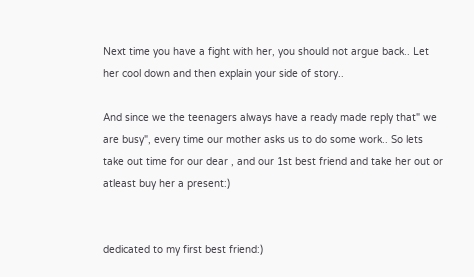Next time you have a fight with her, you should not argue back.. Let her cool down and then explain your side of story..

And since we the teenagers always have a ready made reply that" we are busy", every time our mother asks us to do some work.. So lets take out time for our dear , and our 1st best friend and take her out or atleast buy her a present:)


dedicated to my first best friend:)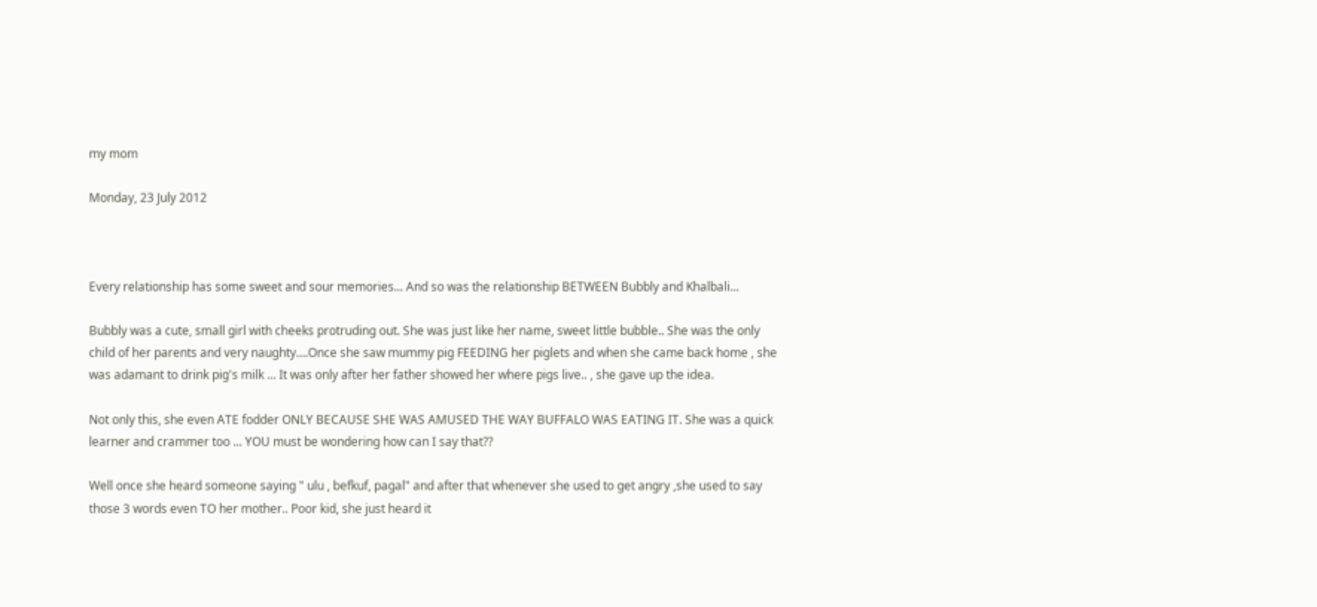my mom

Monday, 23 July 2012



Every relationship has some sweet and sour memories... And so was the relationship BETWEEN Bubbly and Khalbali...

Bubbly was a cute, small girl with cheeks protruding out. She was just like her name, sweet little bubble.. She was the only child of her parents and very naughty….Once she saw mummy pig FEEDING her piglets and when she came back home , she was adamant to drink pig's milk ... It was only after her father showed her where pigs live.. , she gave up the idea.

Not only this, she even ATE fodder ONLY BECAUSE SHE WAS AMUSED THE WAY BUFFALO WAS EATING IT. She was a quick learner and crammer too ... YOU must be wondering how can I say that??

Well once she heard someone saying " ulu , befkuf, pagal" and after that whenever she used to get angry ,she used to say those 3 words even TO her mother.. Poor kid, she just heard it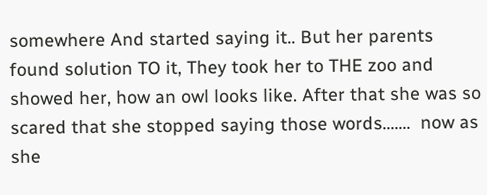somewhere And started saying it.. But her parents found solution TO it, They took her to THE zoo and showed her, how an owl looks like. After that she was so scared that she stopped saying those words.......  now as she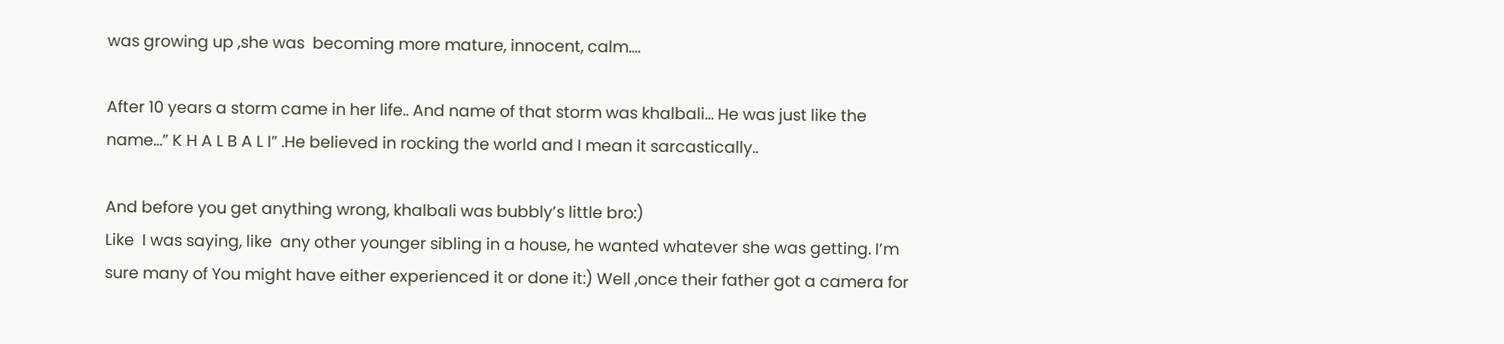was growing up ,she was  becoming more mature, innocent, calm....

After 10 years a storm came in her life.. And name of that storm was khalbali... He was just like the name…” K H A L B A L I” .He believed in rocking the world and I mean it sarcastically..

And before you get anything wrong, khalbali was bubbly’s little bro:)
Like  I was saying, like  any other younger sibling in a house, he wanted whatever she was getting. I’m sure many of You might have either experienced it or done it:) Well ,once their father got a camera for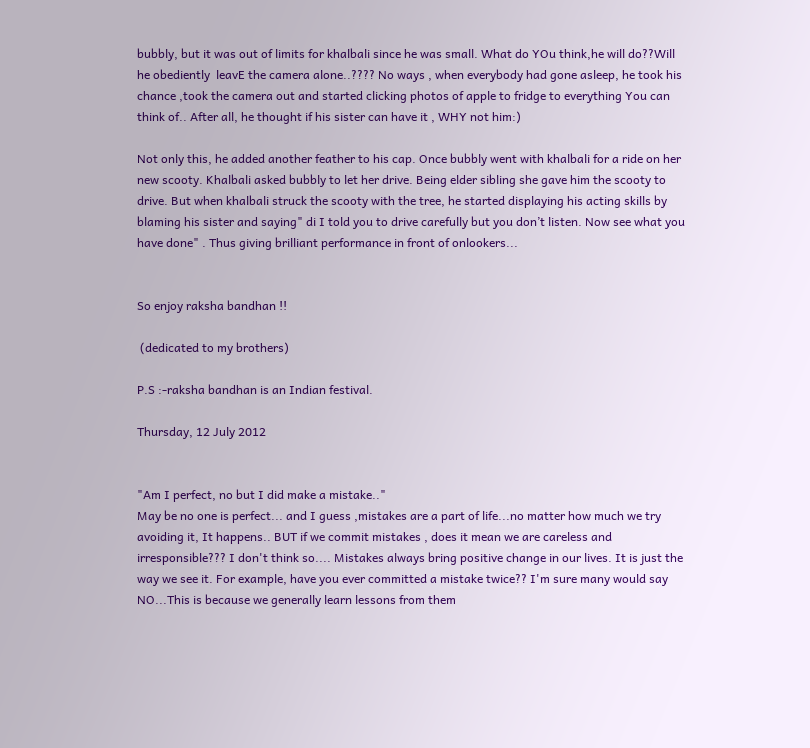bubbly, but it was out of limits for khalbali since he was small. What do YOu think,he will do??Will  he obediently  leavE the camera alone..???? No ways , when everybody had gone asleep, he took his chance ,took the camera out and started clicking photos of apple to fridge to everything You can think of.. After all, he thought if his sister can have it , WHY not him:)

Not only this, he added another feather to his cap. Once bubbly went with khalbali for a ride on her new scooty. Khalbali asked bubbly to let her drive. Being elder sibling she gave him the scooty to drive. But when khalbali struck the scooty with the tree, he started displaying his acting skills by blaming his sister and saying" di I told you to drive carefully but you don’t listen. Now see what you have done" . Thus giving brilliant performance in front of onlookers...


So enjoy raksha bandhan !!

 (dedicated to my brothers)

P.S :-raksha bandhan is an Indian festival.

Thursday, 12 July 2012


"Am I perfect, no but I did make a mistake.."
May be no one is perfect... and I guess ,mistakes are a part of life...no matter how much we try avoiding it, It happens.. BUT if we commit mistakes , does it mean we are careless and irresponsible??? I don't think so.... Mistakes always bring positive change in our lives. It is just the way we see it. For example, have you ever committed a mistake twice?? I'm sure many would say NO...This is because we generally learn lessons from them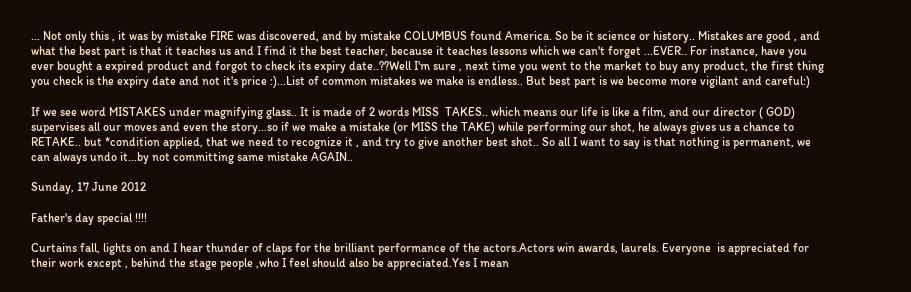... Not only this , it was by mistake FIRE was discovered, and by mistake COLUMBUS found America. So be it science or history.. Mistakes are good , and what the best part is that it teaches us and I find it the best teacher, because it teaches lessons which we can't forget ...EVER.. For instance, have you ever bought a expired product and forgot to check its expiry date..??Well I'm sure , next time you went to the market to buy any product, the first thing you check is the expiry date and not it's price :)...List of common mistakes we make is endless.. But best part is we become more vigilant and careful:)

If we see word MISTAKES under magnifying glass.. It is made of 2 words MISS  TAKES.. which means our life is like a film, and our director ( GOD) supervises all our moves and even the story...so if we make a mistake (or MISS the TAKE) while performing our shot, he always gives us a chance to RETAKE.. but *condition applied, that we need to recognize it , and try to give another best shot.. So all I want to say is that nothing is permanent, we can always undo it...by not committing same mistake AGAIN..

Sunday, 17 June 2012

Father's day special !!!!

Curtains fall, lights on and I hear thunder of claps for the brilliant performance of the actors.Actors win awards, laurels. Everyone  is appreciated for their work except , behind the stage people ,who I feel should also be appreciated.Yes I mean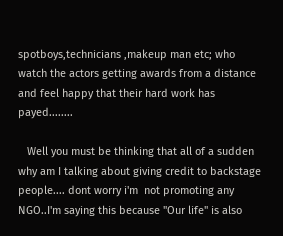spotboys,technicians ,makeup man etc; who watch the actors getting awards from a distance and feel happy that their hard work has payed........

   Well you must be thinking that all of a sudden why am I talking about giving credit to backstage people.... dont worry i'm  not promoting any NGO..I'm saying this because "Our life" is also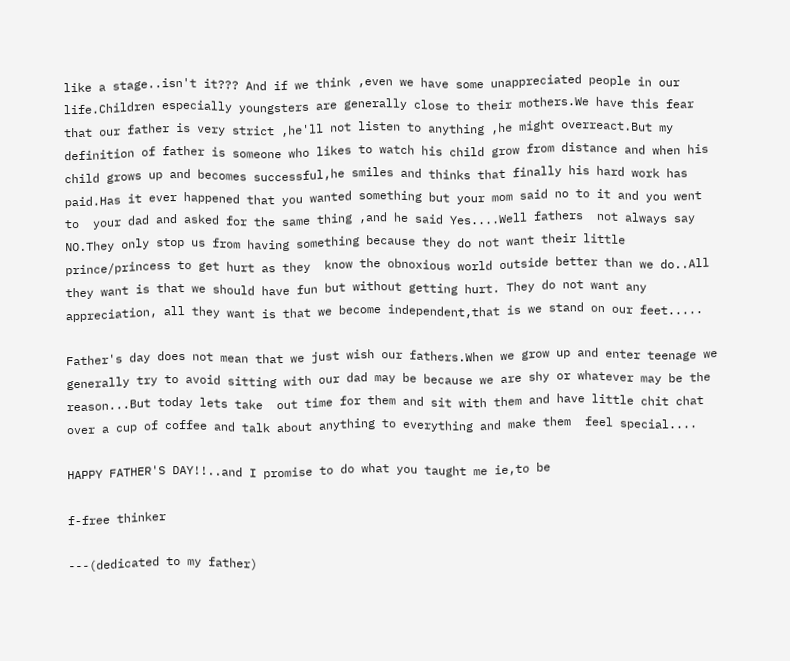like a stage..isn't it??? And if we think ,even we have some unappreciated people in our life.Children especially youngsters are generally close to their mothers.We have this fear that our father is very strict ,he'll not listen to anything ,he might overreact.But my definition of father is someone who likes to watch his child grow from distance and when his child grows up and becomes successful,he smiles and thinks that finally his hard work has paid.Has it ever happened that you wanted something but your mom said no to it and you went to  your dad and asked for the same thing ,and he said Yes....Well fathers  not always say NO.They only stop us from having something because they do not want their little prince/princess to get hurt as they  know the obnoxious world outside better than we do..All they want is that we should have fun but without getting hurt. They do not want any appreciation, all they want is that we become independent,that is we stand on our feet.....

Father's day does not mean that we just wish our fathers.When we grow up and enter teenage we generally try to avoid sitting with our dad may be because we are shy or whatever may be the reason...But today lets take  out time for them and sit with them and have little chit chat over a cup of coffee and talk about anything to everything and make them  feel special....

HAPPY FATHER'S DAY!!..and I promise to do what you taught me ie,to be

f-free thinker

---(dedicated to my father)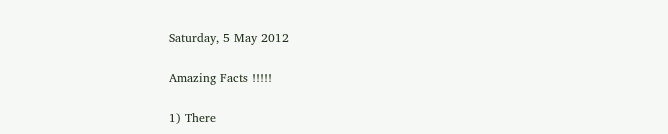Saturday, 5 May 2012

Amazing Facts !!!!!

1) There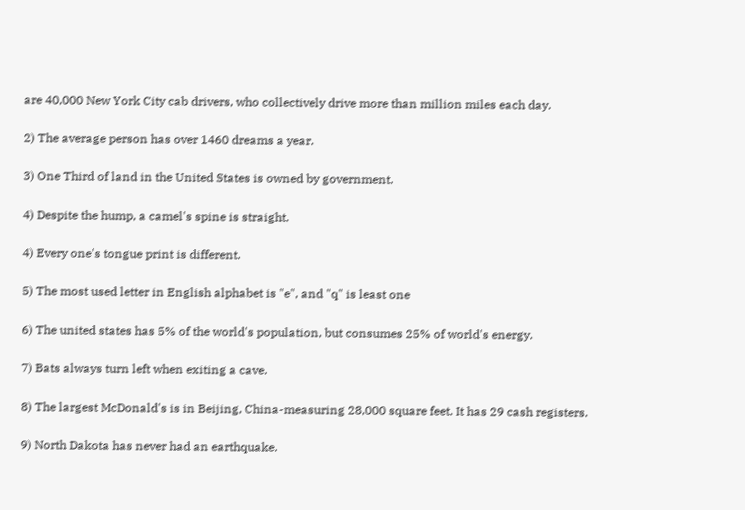are 40,000 New York City cab drivers, who collectively drive more than million miles each day.

2) The average person has over 1460 dreams a year.

3) One Third of land in the United States is owned by government.

4) Despite the hump, a camel's spine is straight.

4) Every one's tongue print is different.

5) The most used letter in English alphabet is "e", and "q" is least one

6) The united states has 5% of the world's population, but consumes 25% of world's energy.

7) Bats always turn left when exiting a cave.

8) The largest McDonald's is in Beijing, China-measuring 28,000 square feet. It has 29 cash registers.

9) North Dakota has never had an earthquake.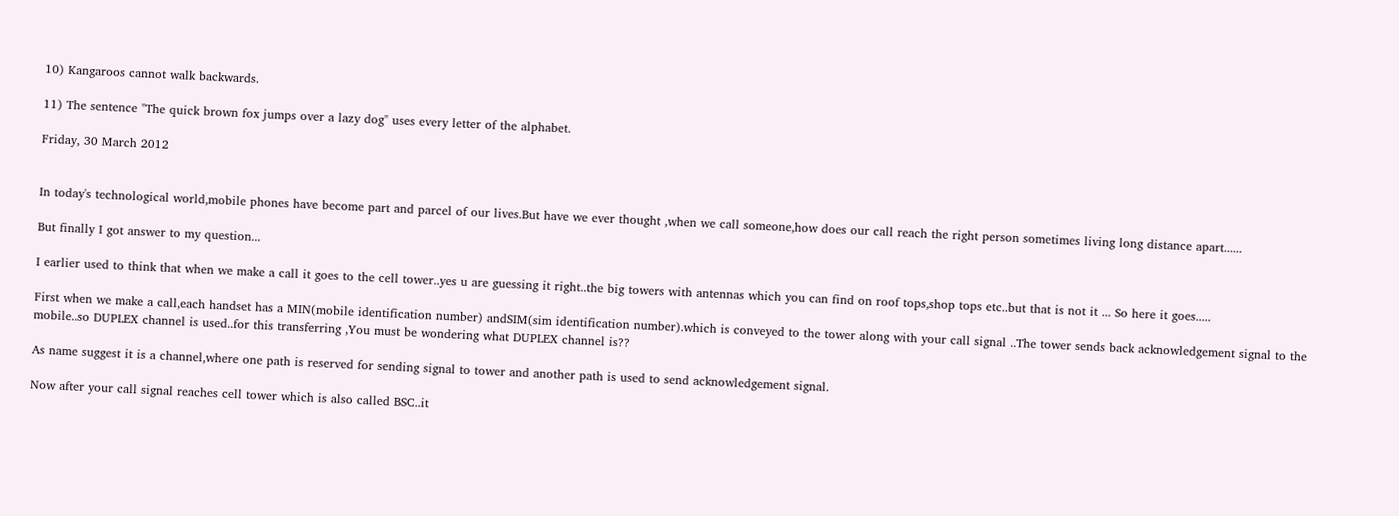10) Kangaroos cannot walk backwards.

11) The sentence "The quick brown fox jumps over a lazy dog" uses every letter of the alphabet.

Friday, 30 March 2012


In today's technological world,mobile phones have become part and parcel of our lives.But have we ever thought ,when we call someone,how does our call reach the right person sometimes living long distance apart......

But finally I got answer to my question...

I earlier used to think that when we make a call it goes to the cell tower..yes u are guessing it right..the big towers with antennas which you can find on roof tops,shop tops etc..but that is not it ... So here it goes.....

First when we make a call,each handset has a MIN(mobile identification number) andSIM(sim identification number).which is conveyed to the tower along with your call signal ..The tower sends back acknowledgement signal to the mobile..so DUPLEX channel is used..for this transferring ,You must be wondering what DUPLEX channel is??

As name suggest it is a channel,where one path is reserved for sending signal to tower and another path is used to send acknowledgement signal.

Now after your call signal reaches cell tower which is also called BSC..it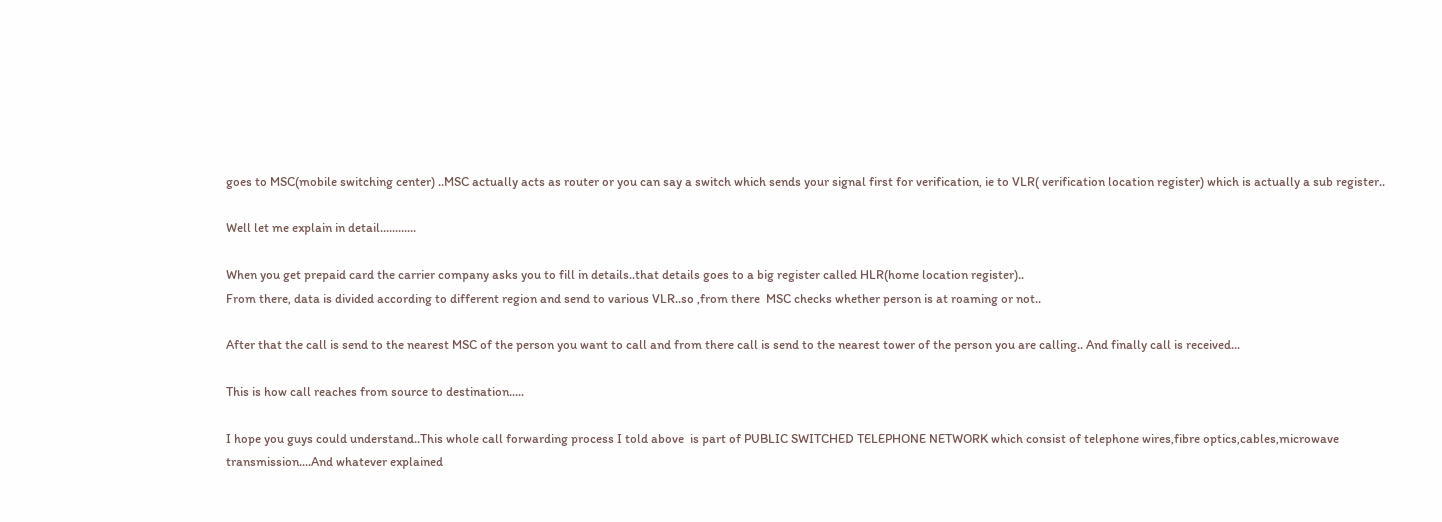goes to MSC(mobile switching center) ..MSC actually acts as router or you can say a switch which sends your signal first for verification, ie to VLR( verification location register) which is actually a sub register..

Well let me explain in detail............

When you get prepaid card the carrier company asks you to fill in details..that details goes to a big register called HLR(home location register)..
From there, data is divided according to different region and send to various VLR..so ,from there  MSC checks whether person is at roaming or not..

After that the call is send to the nearest MSC of the person you want to call and from there call is send to the nearest tower of the person you are calling.. And finally call is received...

This is how call reaches from source to destination.....

I hope you guys could understand..This whole call forwarding process I told above  is part of PUBLIC SWITCHED TELEPHONE NETWORK which consist of telephone wires,fibre optics,cables,microwave transmission....And whatever explained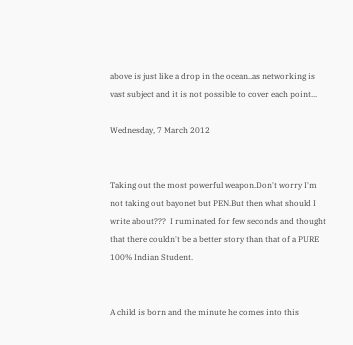above is just like a drop in the ocean..as networking is vast subject and it is not possible to cover each point...

Wednesday, 7 March 2012


Taking out the most powerful weapon.Don't worry I'm not taking out bayonet but PEN.But then what should I write about???  I ruminated for few seconds and thought that there couldn't be a better story than that of a PURE 100% Indian Student.


A child is born and the minute he comes into this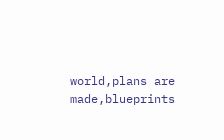world,plans are made,blueprints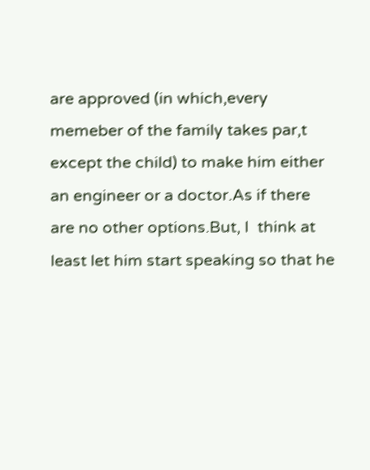are approved (in which,every memeber of the family takes par,t except the child) to make him either an engineer or a doctor.As if there are no other options.But, I  think at least let him start speaking so that he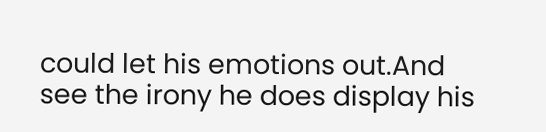could let his emotions out.And see the irony he does display his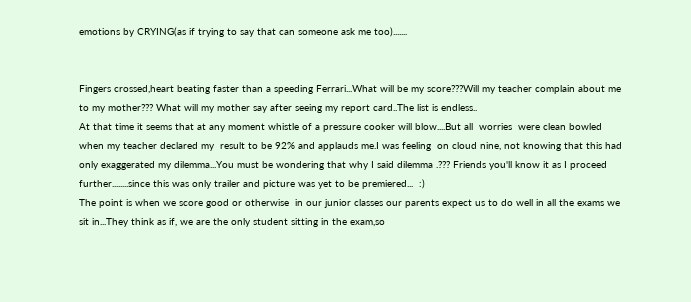emotions by CRYING(as if trying to say that can someone ask me too).......


Fingers crossed,heart beating faster than a speeding Ferrari...What will be my score???Will my teacher complain about me to my mother??? What will my mother say after seeing my report card..The list is endless..
At that time it seems that at any moment whistle of a pressure cooker will blow....But all  worries  were clean bowled when my teacher declared my  result to be 92% and applauds me.I was feeling  on cloud nine, not knowing that this had only exaggerated my dilemma...You must be wondering that why I said dilemma .??? Friends you'll know it as I proceed further........since this was only trailer and picture was yet to be premiered...  :)
The point is when we score good or otherwise  in our junior classes our parents expect us to do well in all the exams we sit in...They think as if, we are the only student sitting in the exam,so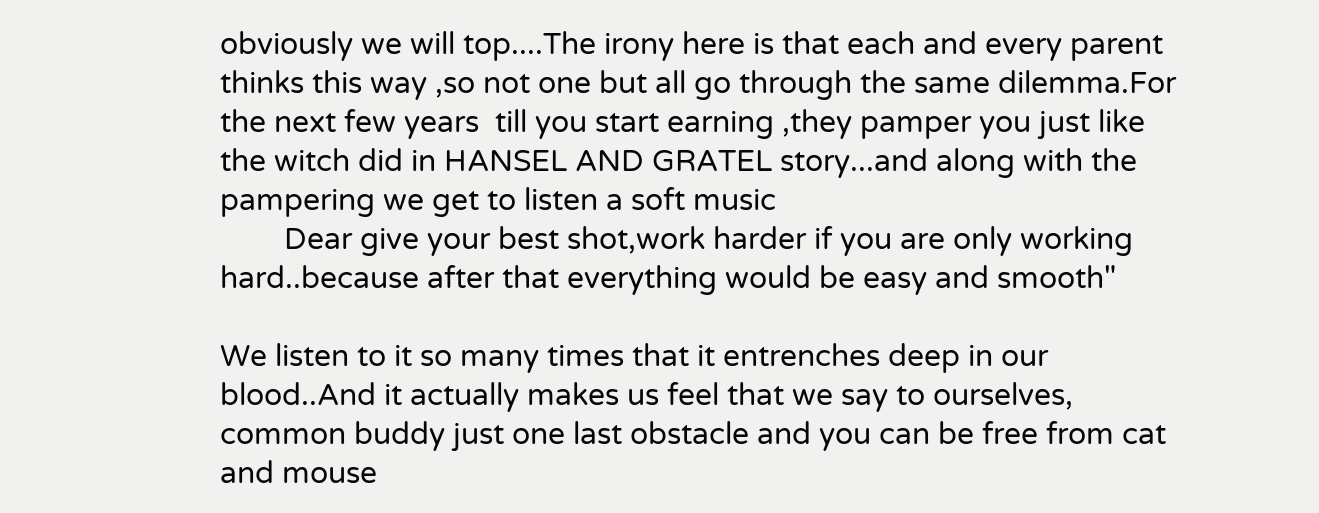obviously we will top....The irony here is that each and every parent thinks this way ,so not one but all go through the same dilemma.For the next few years  till you start earning ,they pamper you just like the witch did in HANSEL AND GRATEL story...and along with the pampering we get to listen a soft music
        Dear give your best shot,work harder if you are only working hard..because after that everything would be easy and smooth"

We listen to it so many times that it entrenches deep in our blood..And it actually makes us feel that we say to ourselves, common buddy just one last obstacle and you can be free from cat and mouse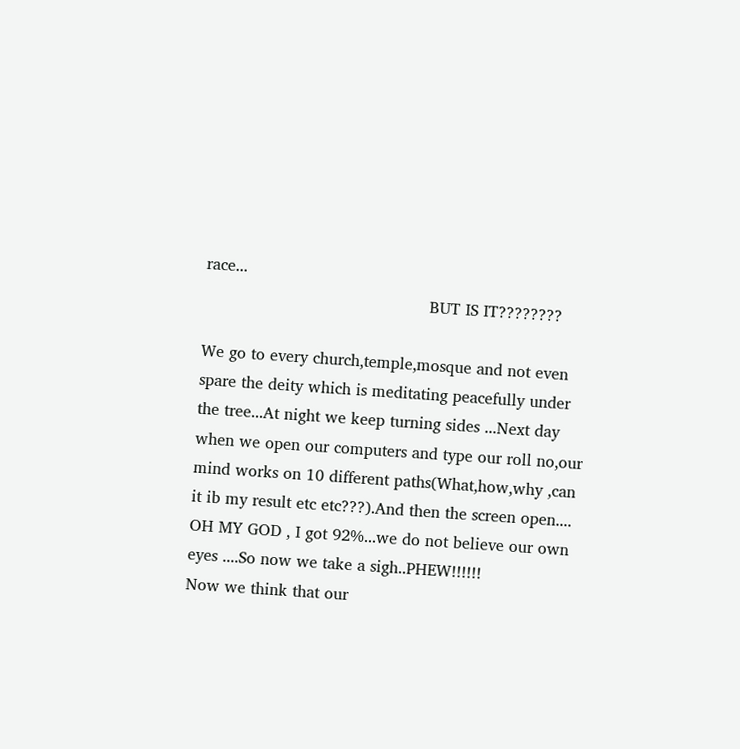race...
                                             BUT IS IT????????

We go to every church,temple,mosque and not even spare the deity which is meditating peacefully under the tree...At night we keep turning sides ...Next day when we open our computers and type our roll no,our mind works on 10 different paths(What,how,why ,can it ib my result etc etc???).And then the screen open....
OH MY GOD , I got 92%...we do not believe our own eyes ....So now we take a sigh..PHEW!!!!!!
Now we think that our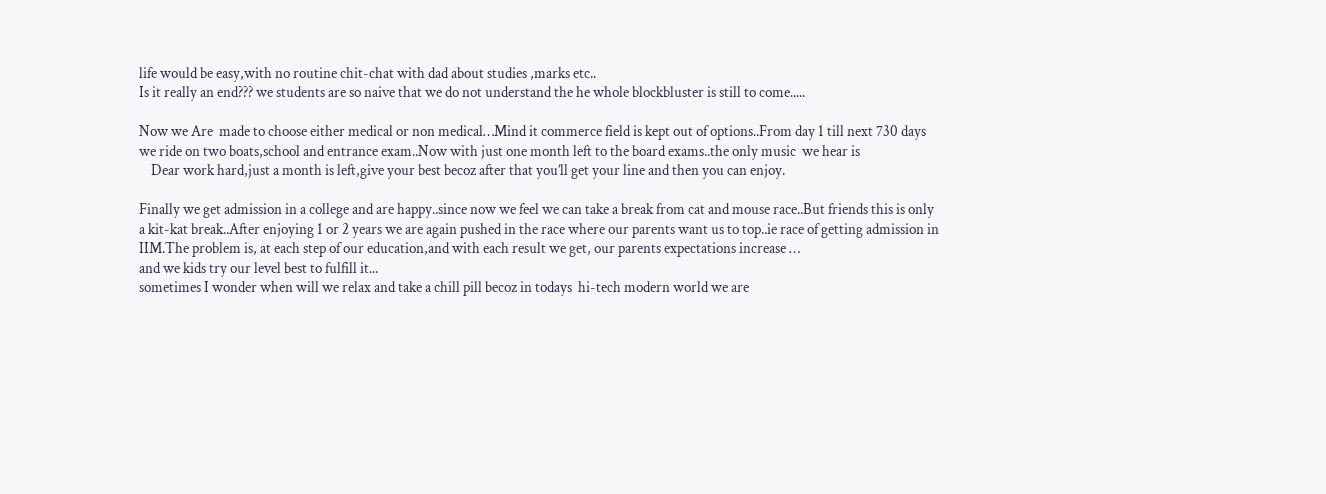life would be easy,with no routine chit-chat with dad about studies ,marks etc..
Is it really an end??? we students are so naive that we do not understand the he whole blockbluster is still to come.....

Now we Are  made to choose either medical or non medical…Mind it commerce field is kept out of options..From day 1 till next 730 days we ride on two boats,school and entrance exam..Now with just one month left to the board exams..the only music  we hear is
    Dear work hard,just a month is left,give your best becoz after that you’ll get your line and then you can enjoy.

Finally we get admission in a college and are happy..since now we feel we can take a break from cat and mouse race..But friends this is only a kit-kat break..After enjoying 1 or 2 years we are again pushed in the race where our parents want us to top..ie race of getting admission in IIM.The problem is, at each step of our education,and with each result we get, our parents expectations increase …
and we kids try our level best to fulfill it...
sometimes I wonder when will we relax and take a chill pill becoz in todays  hi-tech modern world we are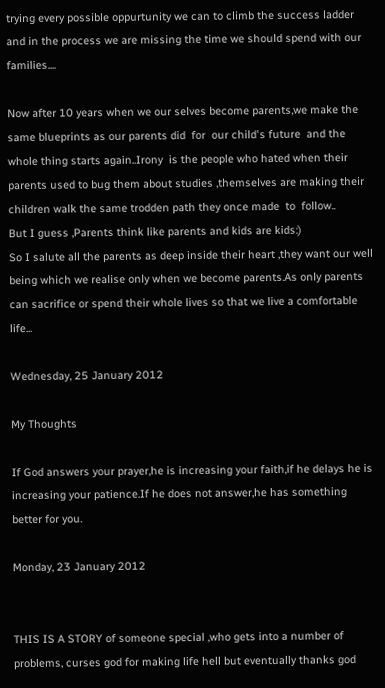trying every possible oppurtunity we can to climb the success ladder and in the process we are missing the time we should spend with our families....

Now after 10 years when we our selves become parents,we make the same blueprints as our parents did  for  our child's future  and the whole thing starts again..Irony  is the people who hated when their parents used to bug them about studies ,themselves are making their children walk the same trodden path they once made  to  follow..
But I guess ,Parents think like parents and kids are kids:)
So I salute all the parents as deep inside their heart ,they want our well being which we realise only when we become parents.As only parents can sacrifice or spend their whole lives so that we live a comfortable life...

Wednesday, 25 January 2012

My Thoughts

If God answers your prayer,he is increasing your faith,if he delays he is increasing your patience.If he does not answer,he has something better for you.

Monday, 23 January 2012


THIS IS A STORY of someone special ,who gets into a number of problems, curses god for making life hell but eventually thanks god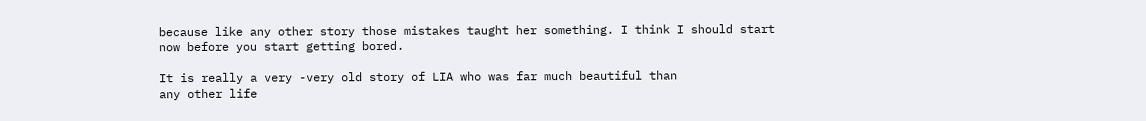because like any other story those mistakes taught her something. I think I should start now before you start getting bored.

It is really a very -very old story of LIA who was far much beautiful than
any other life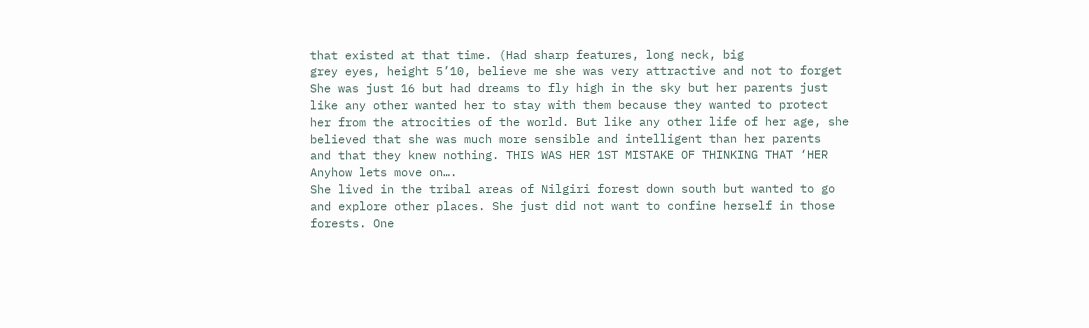that existed at that time. (Had sharp features, long neck, big
grey eyes, height 5’10, believe me she was very attractive and not to forget
She was just 16 but had dreams to fly high in the sky but her parents just
like any other wanted her to stay with them because they wanted to protect
her from the atrocities of the world. But like any other life of her age, she
believed that she was much more sensible and intelligent than her parents
and that they knew nothing. THIS WAS HER 1ST MISTAKE OF THINKING THAT ‘HER
Anyhow lets move on….
She lived in the tribal areas of Nilgiri forest down south but wanted to go
and explore other places. She just did not want to confine herself in those
forests. One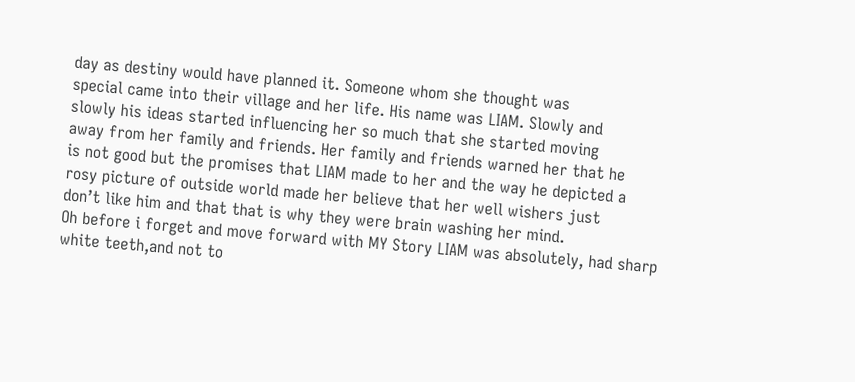day as destiny would have planned it. Someone whom she thought was
special came into their village and her life. His name was LIAM. Slowly and
slowly his ideas started influencing her so much that she started moving
away from her family and friends. Her family and friends warned her that he
is not good but the promises that LIAM made to her and the way he depicted a
rosy picture of outside world made her believe that her well wishers just
don’t like him and that that is why they were brain washing her mind.
Oh before i forget and move forward with MY Story LIAM was absolutely, had sharp
white teeth,and not to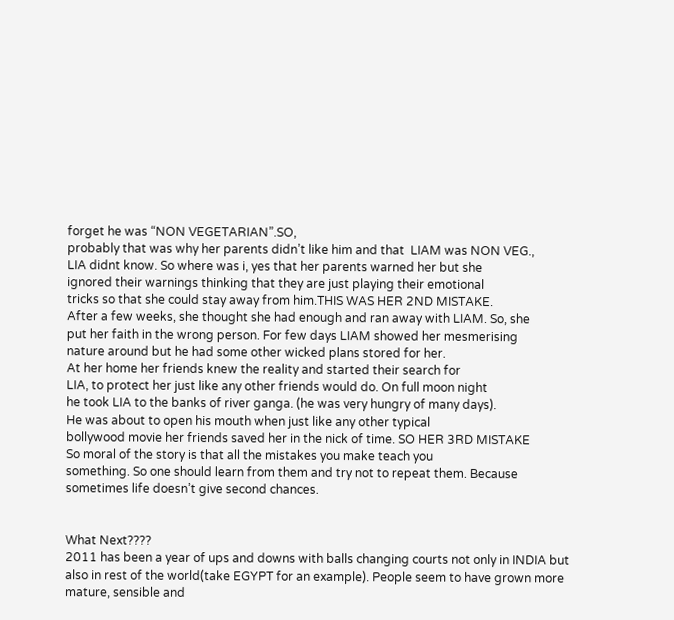forget he was “NON VEGETARIAN”.SO,
probably that was why her parents didn’t like him and that  LIAM was NON VEG.,
LIA didnt know. So where was i, yes that her parents warned her but she
ignored their warnings thinking that they are just playing their emotional
tricks so that she could stay away from him.THIS WAS HER 2ND MISTAKE.
After a few weeks, she thought she had enough and ran away with LIAM. So, she
put her faith in the wrong person. For few days LIAM showed her mesmerising
nature around but he had some other wicked plans stored for her.
At her home her friends knew the reality and started their search for
LIA, to protect her just like any other friends would do. On full moon night
he took LIA to the banks of river ganga. (he was very hungry of many days).
He was about to open his mouth when just like any other typical
bollywood movie her friends saved her in the nick of time. SO HER 3RD MISTAKE
So moral of the story is that all the mistakes you make teach you
something. So one should learn from them and try not to repeat them. Because
sometimes life doesn’t give second chances.


What Next????
2011 has been a year of ups and downs with balls changing courts not only in INDIA but also in rest of the world(take EGYPT for an example). People seem to have grown more mature, sensible and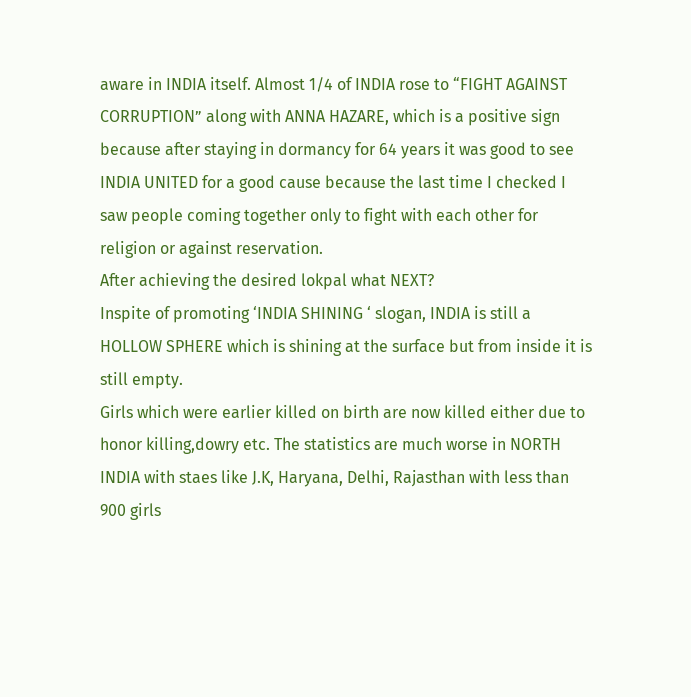aware in INDIA itself. Almost 1/4 of INDIA rose to “FIGHT AGAINST CORRUPTION” along with ANNA HAZARE, which is a positive sign because after staying in dormancy for 64 years it was good to see INDIA UNITED for a good cause because the last time I checked I saw people coming together only to fight with each other for religion or against reservation.
After achieving the desired lokpal what NEXT?
Inspite of promoting ‘INDIA SHINING ‘ slogan, INDIA is still a HOLLOW SPHERE which is shining at the surface but from inside it is still empty.
Girls which were earlier killed on birth are now killed either due to honor killing,dowry etc. The statistics are much worse in NORTH INDIA with staes like J.K, Haryana, Delhi, Rajasthan with less than 900 girls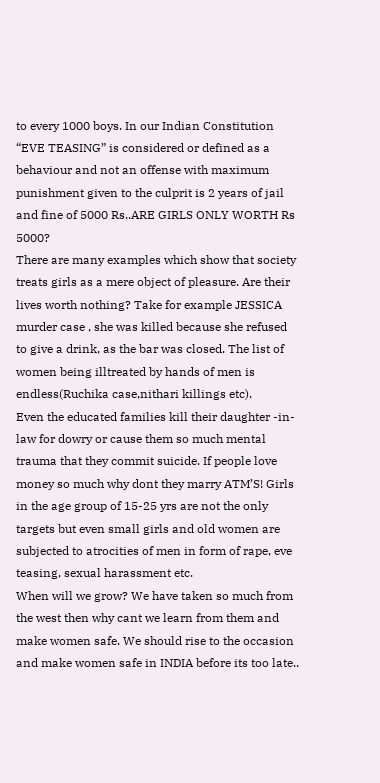to every 1000 boys. In our Indian Constitution “EVE TEASING” is considered or defined as a behaviour and not an offense with maximum punishment given to the culprit is 2 years of jail and fine of 5000 Rs..ARE GIRLS ONLY WORTH Rs 5000?
There are many examples which show that society treats girls as a mere object of pleasure. Are their lives worth nothing? Take for example JESSICA murder case , she was killed because she refused to give a drink, as the bar was closed. The list of women being illtreated by hands of men is endless(Ruchika case,nithari killings etc).
Even the educated families kill their daughter -in- law for dowry or cause them so much mental trauma that they commit suicide. If people love money so much why dont they marry ATM’S! Girls in the age group of 15-25 yrs are not the only targets but even small girls and old women are subjected to atrocities of men in form of rape, eve teasing, sexual harassment etc.
When will we grow? We have taken so much from the west then why cant we learn from them and make women safe. We should rise to the occasion and make women safe in INDIA before its too late..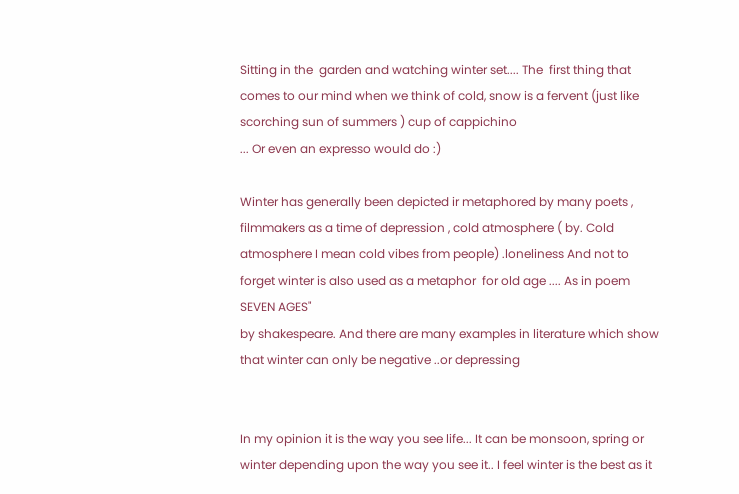Sitting in the  garden and watching winter set.... The  first thing that comes to our mind when we think of cold, snow is a fervent (just like scorching sun of summers ) cup of cappichino
... Or even an expresso would do :)

Winter has generally been depicted ir metaphored by many poets , filmmakers as a time of depression , cold atmosphere ( by. Cold atmosphere I mean cold vibes from people) .loneliness And not to forget winter is also used as a metaphor  for old age .... As in poem SEVEN AGES"
by shakespeare. And there are many examples in literature which show that winter can only be negative ..or depressing


In my opinion it is the way you see life... It can be monsoon, spring or winter depending upon the way you see it.. I feel winter is the best as it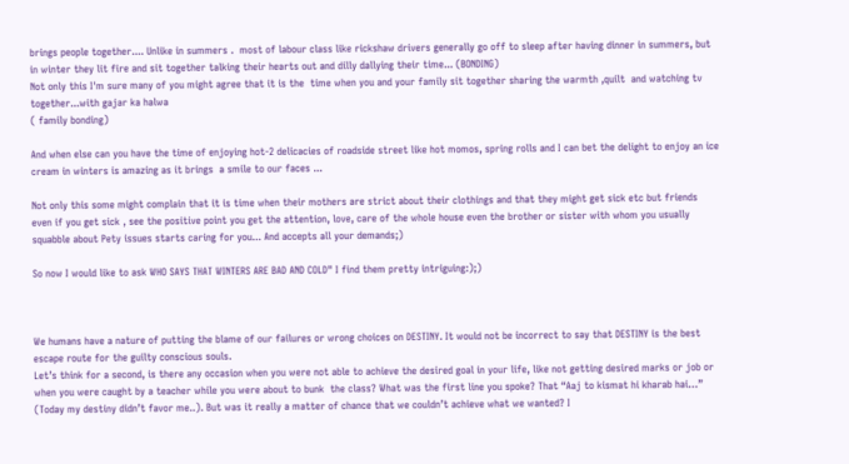brings people together.... Unlike in summers .  most of labour class like rickshaw drivers generally go off to sleep after having dinner in summers, but in winter they lit fire and sit together talking their hearts out and dilly dallying their time... (BONDING)
Not only this I'm sure many of you might agree that it is the  time when you and your family sit together sharing the warmth ,quilt  and watching tv together...with gajar ka halwa
( family bonding)

And when else can you have the time of enjoying hot-2 delicacies of roadside street like hot momos, spring rolls and I can bet the delight to enjoy an ice cream in winters is amazing as it brings  a smile to our faces ...

Not only this some might complain that it is time when their mothers are strict about their clothings and that they might get sick etc but friends even if you get sick , see the positive point you get the attention, love, care of the whole house even the brother or sister with whom you usually squabble about Pety issues starts caring for you... And accepts all your demands;)

So now I would like to ask WHO SAYS THAT WINTERS ARE BAD AND COLD" I find them pretty intriguing:);)



We humans have a nature of putting the blame of our failures or wrong choices on DESTINY. It would not be incorrect to say that DESTINY is the best escape route for the guilty conscious souls.
Let’s think for a second, is there any occasion when you were not able to achieve the desired goal in your life, like not getting desired marks or job or when you were caught by a teacher while you were about to bunk  the class? What was the first line you spoke? That “Aaj to kismat hi kharab hai…” (Today my destiny didn’t favor me..). But was it really a matter of chance that we couldn’t achieve what we wanted? I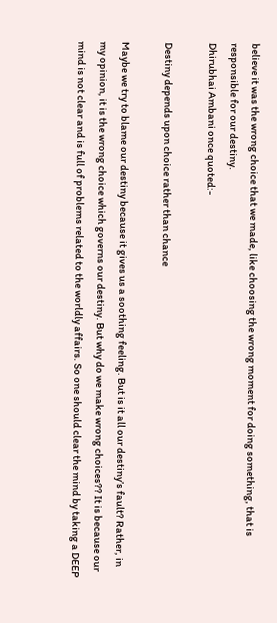believe it was the wrong choice that we made, like choosing the wrong moment for doing something, that is responsible for our destiny.
Dhirubhai Ambani once quoted:-

Destiny depends upon choice rather than chance

Maybe we try to blame our destiny because it gives us a soothing feeling. But is it all our destiny’s fault? Rather, in my opinion, it is the wrong choice which governs our destiny. But why do we make wrong choices?? It is because our mind is not clear and is full of problems related to the worldly affairs. So one should clear the mind by taking a DEEP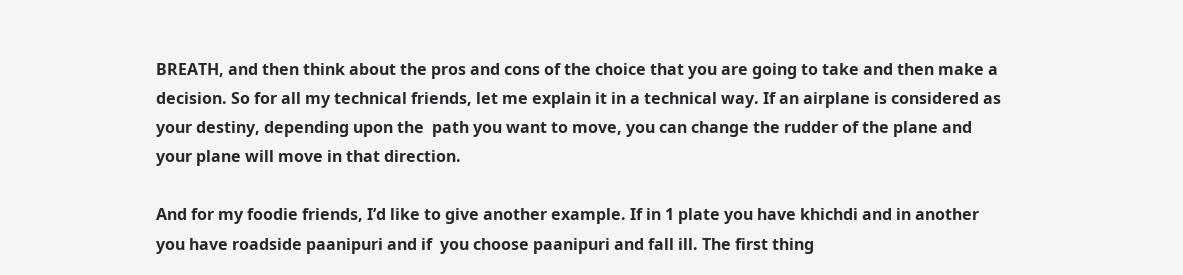BREATH, and then think about the pros and cons of the choice that you are going to take and then make a decision. So for all my technical friends, let me explain it in a technical way. If an airplane is considered as your destiny, depending upon the  path you want to move, you can change the rudder of the plane and your plane will move in that direction.

And for my foodie friends, I’d like to give another example. If in 1 plate you have khichdi and in another you have roadside paanipuri and if  you choose paanipuri and fall ill. The first thing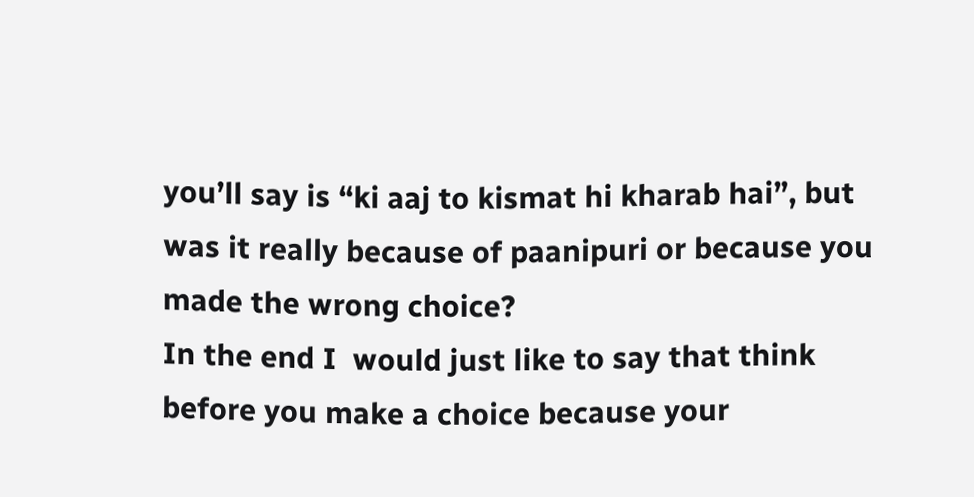you’ll say is “ki aaj to kismat hi kharab hai”, but was it really because of paanipuri or because you made the wrong choice?
In the end I  would just like to say that think before you make a choice because your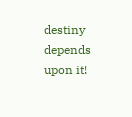destiny depends upon it!